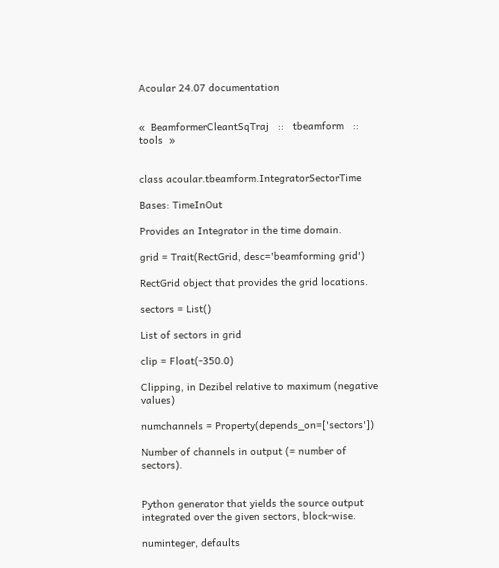Acoular 24.07 documentation


«  BeamformerCleantSqTraj   ::   tbeamform   ::   tools  »


class acoular.tbeamform.IntegratorSectorTime

Bases: TimeInOut

Provides an Integrator in the time domain.

grid = Trait(RectGrid, desc='beamforming grid')

RectGrid object that provides the grid locations.

sectors = List()

List of sectors in grid

clip = Float(-350.0)

Clipping, in Dezibel relative to maximum (negative values)

numchannels = Property(depends_on=['sectors'])

Number of channels in output (= number of sectors).


Python generator that yields the source output integrated over the given sectors, block-wise.

numinteger, defaults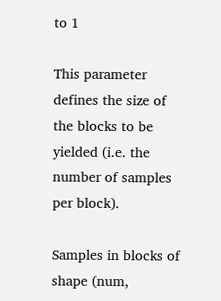to 1

This parameter defines the size of the blocks to be yielded (i.e. the number of samples per block).

Samples in blocks of shape (num,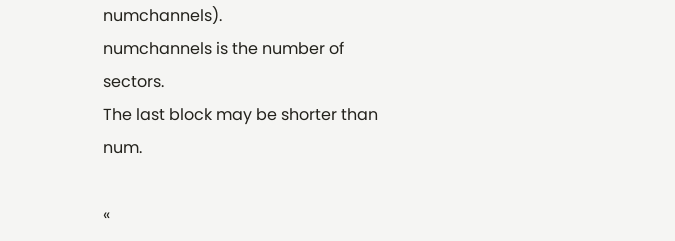numchannels).
numchannels is the number of sectors.
The last block may be shorter than num.

«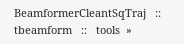BeamformerCleantSqTraj   ::   tbeamform   ::   tools  »